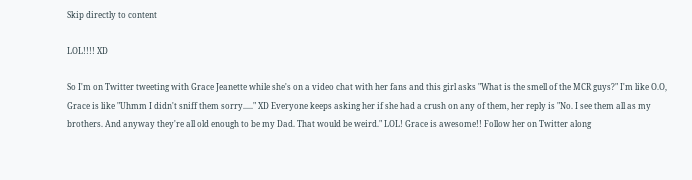Skip directly to content

LOL!!!! XD

So I'm on Twitter tweeting with Grace Jeanette while she's on a video chat with her fans and this girl asks "What is the smell of the MCR guys?" I'm like O.O, Grace is like "Uhmm I didn't sniff them sorry....." XD Everyone keeps asking her if she had a crush on any of them, her reply is "No. I see them all as my brothers. And anyway they're all old enough to be my Dad. That would be weird." LOL! Grace is awesome!! Follow her on Twitter along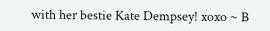with her bestie Kate Dempsey! xoxo ~ B